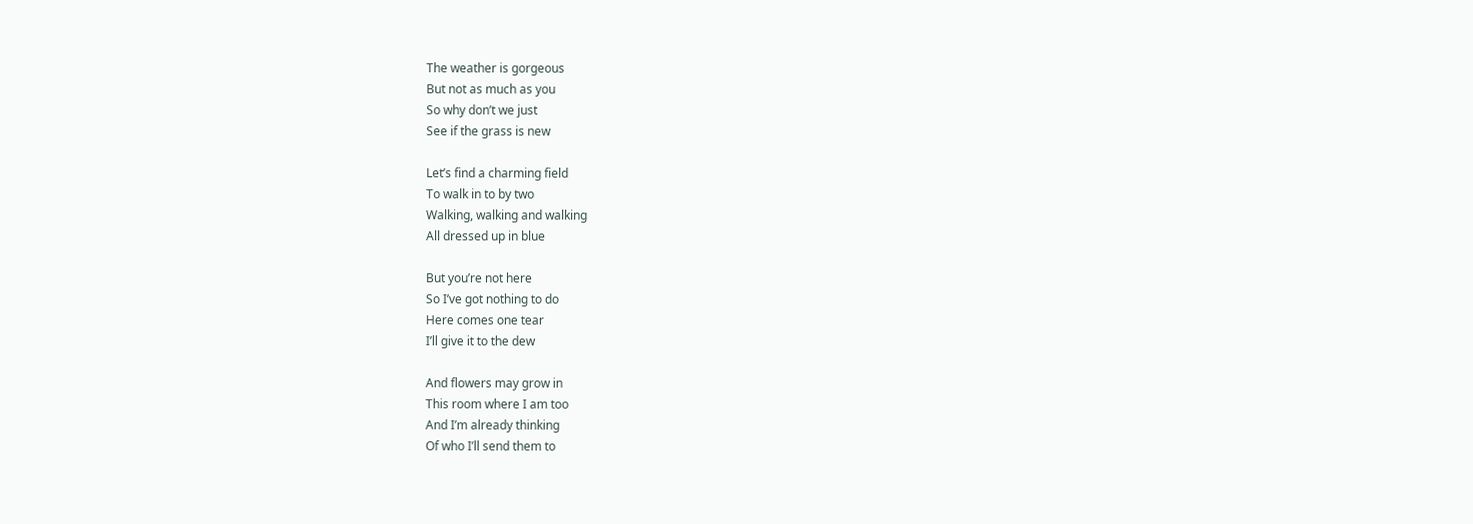The weather is gorgeous
But not as much as you
So why don’t we just
See if the grass is new

Let’s find a charming field
To walk in to by two
Walking, walking and walking
All dressed up in blue

But you’re not here
So I’ve got nothing to do
Here comes one tear
I’ll give it to the dew

And flowers may grow in
This room where I am too
And I’m already thinking
Of who I’ll send them to